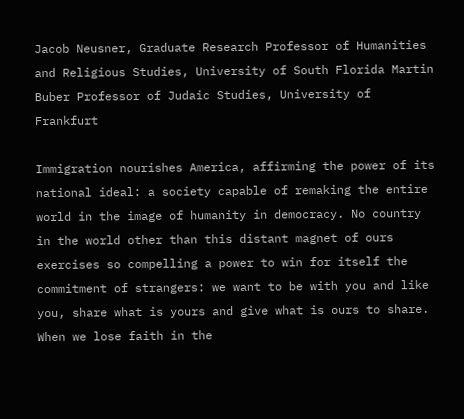Jacob Neusner, Graduate Research Professor of Humanities and Religious Studies, University of South Florida Martin Buber Professor of Judaic Studies, University of Frankfurt

Immigration nourishes America, affirming the power of its national ideal: a society capable of remaking the entire world in the image of humanity in democracy. No country in the world other than this distant magnet of ours exercises so compelling a power to win for itself the commitment of strangers: we want to be with you and like you, share what is yours and give what is ours to share. When we lose faith in the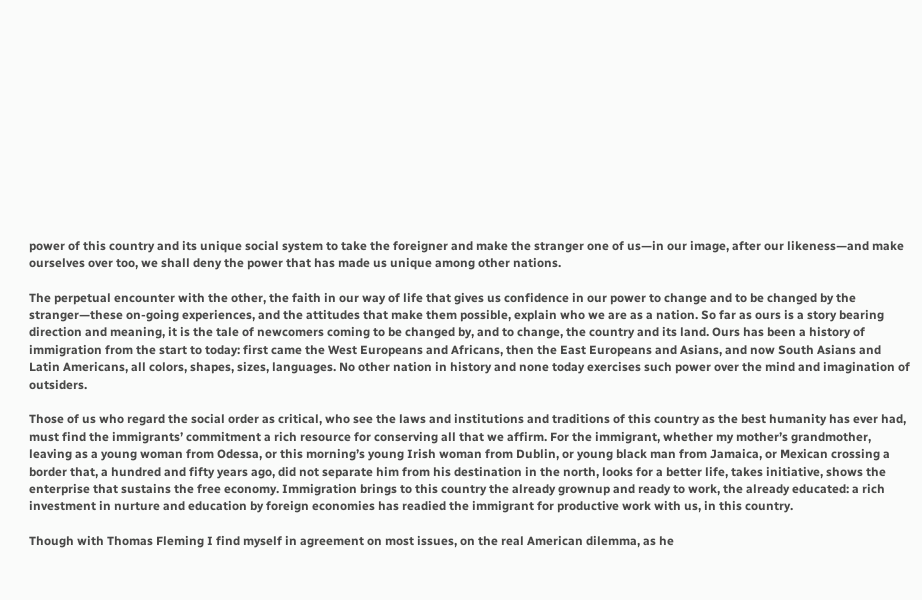power of this country and its unique social system to take the foreigner and make the stranger one of us—in our image, after our likeness—and make ourselves over too, we shall deny the power that has made us unique among other nations.

The perpetual encounter with the other, the faith in our way of life that gives us confidence in our power to change and to be changed by the stranger—these on-going experiences, and the attitudes that make them possible, explain who we are as a nation. So far as ours is a story bearing direction and meaning, it is the tale of newcomers coming to be changed by, and to change, the country and its land. Ours has been a history of immigration from the start to today: first came the West Europeans and Africans, then the East Europeans and Asians, and now South Asians and Latin Americans, all colors, shapes, sizes, languages. No other nation in history and none today exercises such power over the mind and imagination of outsiders.

Those of us who regard the social order as critical, who see the laws and institutions and traditions of this country as the best humanity has ever had, must find the immigrants’ commitment a rich resource for conserving all that we affirm. For the immigrant, whether my mother’s grandmother, leaving as a young woman from Odessa, or this morning’s young Irish woman from Dublin, or young black man from Jamaica, or Mexican crossing a border that, a hundred and fifty years ago, did not separate him from his destination in the north, looks for a better life, takes initiative, shows the enterprise that sustains the free economy. Immigration brings to this country the already grownup and ready to work, the already educated: a rich investment in nurture and education by foreign economies has readied the immigrant for productive work with us, in this country.

Though with Thomas Fleming I find myself in agreement on most issues, on the real American dilemma, as he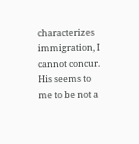characterizes immigration, I cannot concur. His seems to me to be not a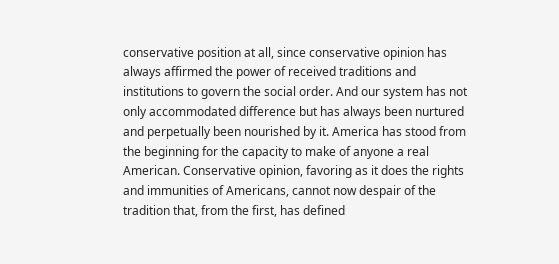conservative position at all, since conservative opinion has always affirmed the power of received traditions and institutions to govern the social order. And our system has not only accommodated difference but has always been nurtured and perpetually been nourished by it. America has stood from the beginning for the capacity to make of anyone a real American. Conservative opinion, favoring as it does the rights and immunities of Americans, cannot now despair of the tradition that, from the first, has defined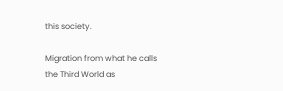this society.

Migration from what he calls the Third World as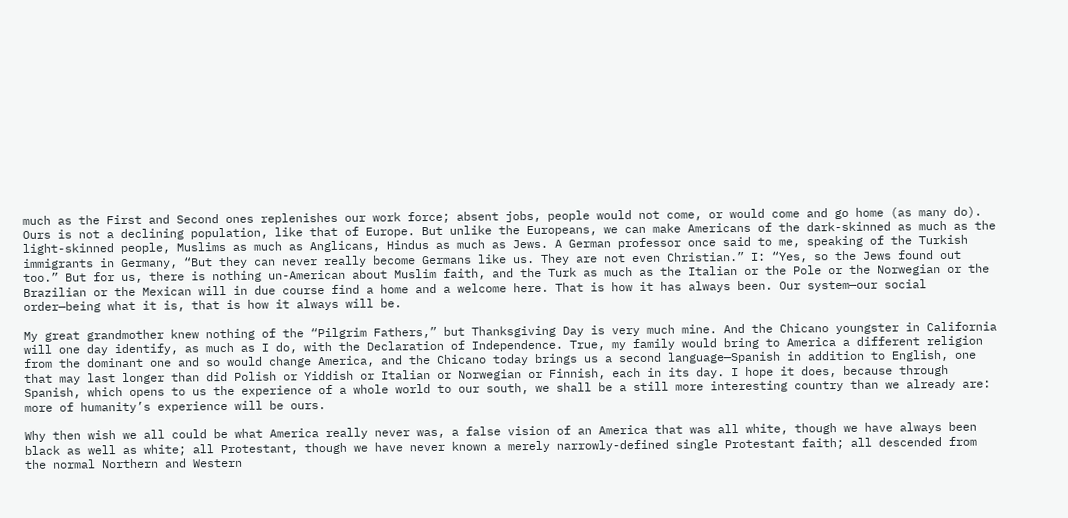much as the First and Second ones replenishes our work force; absent jobs, people would not come, or would come and go home (as many do). Ours is not a declining population, like that of Europe. But unlike the Europeans, we can make Americans of the dark-skinned as much as the light-skinned people, Muslims as much as Anglicans, Hindus as much as Jews. A German professor once said to me, speaking of the Turkish immigrants in Germany, “But they can never really become Germans like us. They are not even Christian.” I: “Yes, so the Jews found out too.” But for us, there is nothing un-American about Muslim faith, and the Turk as much as the Italian or the Pole or the Norwegian or the Brazilian or the Mexican will in due course find a home and a welcome here. That is how it has always been. Our system—our social order—being what it is, that is how it always will be.

My great grandmother knew nothing of the “Pilgrim Fathers,” but Thanksgiving Day is very much mine. And the Chicano youngster in California will one day identify, as much as I do, with the Declaration of Independence. True, my family would bring to America a different religion from the dominant one and so would change America, and the Chicano today brings us a second language—Spanish in addition to English, one that may last longer than did Polish or Yiddish or Italian or Norwegian or Finnish, each in its day. I hope it does, because through Spanish, which opens to us the experience of a whole world to our south, we shall be a still more interesting country than we already are: more of humanity’s experience will be ours.

Why then wish we all could be what America really never was, a false vision of an America that was all white, though we have always been black as well as white; all Protestant, though we have never known a merely narrowly-defined single Protestant faith; all descended from the normal Northern and Western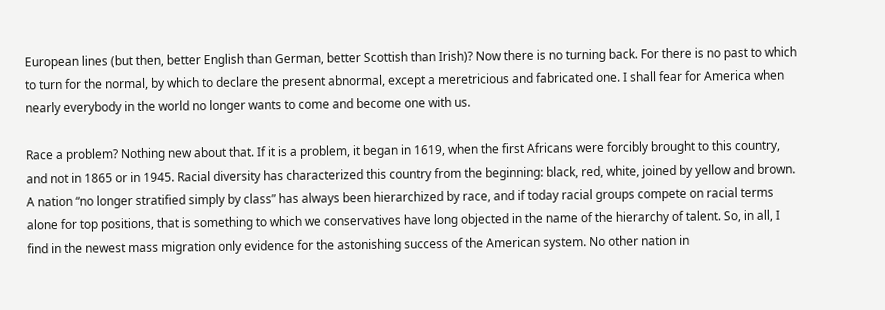European lines (but then, better English than German, better Scottish than Irish)? Now there is no turning back. For there is no past to which to turn for the normal, by which to declare the present abnormal, except a meretricious and fabricated one. I shall fear for America when nearly everybody in the world no longer wants to come and become one with us.

Race a problem? Nothing new about that. If it is a problem, it began in 1619, when the first Africans were forcibly brought to this country, and not in 1865 or in 1945. Racial diversity has characterized this country from the beginning: black, red, white, joined by yellow and brown. A nation “no longer stratified simply by class” has always been hierarchized by race, and if today racial groups compete on racial terms alone for top positions, that is something to which we conservatives have long objected in the name of the hierarchy of talent. So, in all, I find in the newest mass migration only evidence for the astonishing success of the American system. No other nation in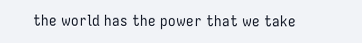the world has the power that we take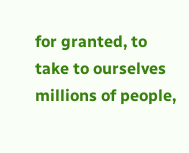for granted, to take to ourselves millions of people,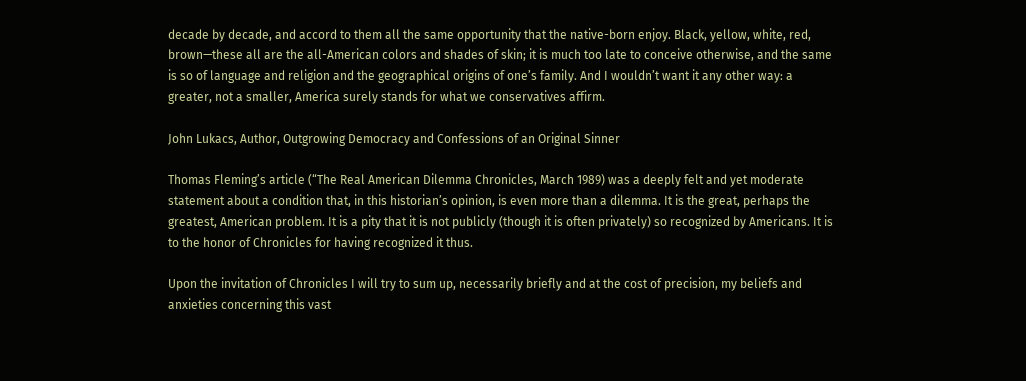decade by decade, and accord to them all the same opportunity that the native-born enjoy. Black, yellow, white, red, brown—these all are the all-American colors and shades of skin; it is much too late to conceive otherwise, and the same is so of language and religion and the geographical origins of one’s family. And I wouldn’t want it any other way: a greater, not a smaller, America surely stands for what we conservatives affirm.

John Lukacs, Author, Outgrowing Democracy and Confessions of an Original Sinner

Thomas Fleming’s article (“The Real American Dilemma Chronicles, March 1989) was a deeply felt and yet moderate statement about a condition that, in this historian’s opinion, is even more than a dilemma. It is the great, perhaps the greatest, American problem. It is a pity that it is not publicly (though it is often privately) so recognized by Americans. It is to the honor of Chronicles for having recognized it thus.

Upon the invitation of Chronicles I will try to sum up, necessarily briefly and at the cost of precision, my beliefs and anxieties concerning this vast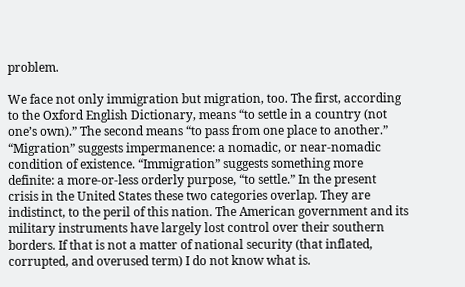problem.

We face not only immigration but migration, too. The first, according to the Oxford English Dictionary, means “to settle in a country (not one’s own).” The second means “to pass from one place to another.” “Migration” suggests impermanence: a nomadic, or near-nomadic condition of existence. “Immigration” suggests something more definite: a more-or-less orderly purpose, “to settle.” In the present crisis in the United States these two categories overlap. They are indistinct, to the peril of this nation. The American government and its military instruments have largely lost control over their southern borders. If that is not a matter of national security (that inflated, corrupted, and overused term) I do not know what is.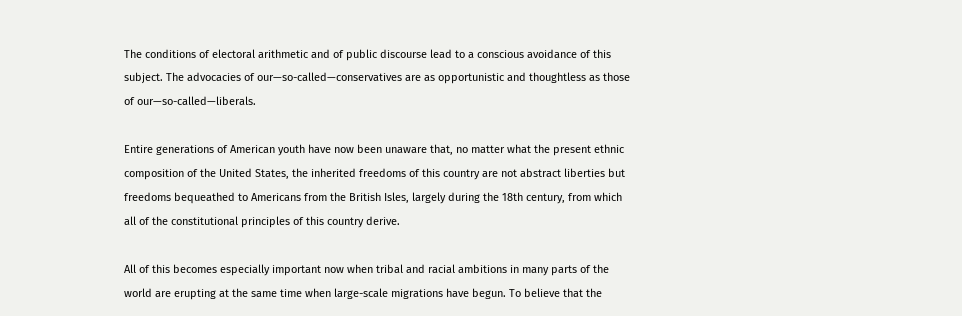The conditions of electoral arithmetic and of public discourse lead to a conscious avoidance of this subject. The advocacies of our—so-called—conservatives are as opportunistic and thoughtless as those of our—so-called—liberals.

Entire generations of American youth have now been unaware that, no matter what the present ethnic composition of the United States, the inherited freedoms of this country are not abstract liberties but freedoms bequeathed to Americans from the British Isles, largely during the 18th century, from which all of the constitutional principles of this country derive.

All of this becomes especially important now when tribal and racial ambitions in many parts of the world are erupting at the same time when large-scale migrations have begun. To believe that the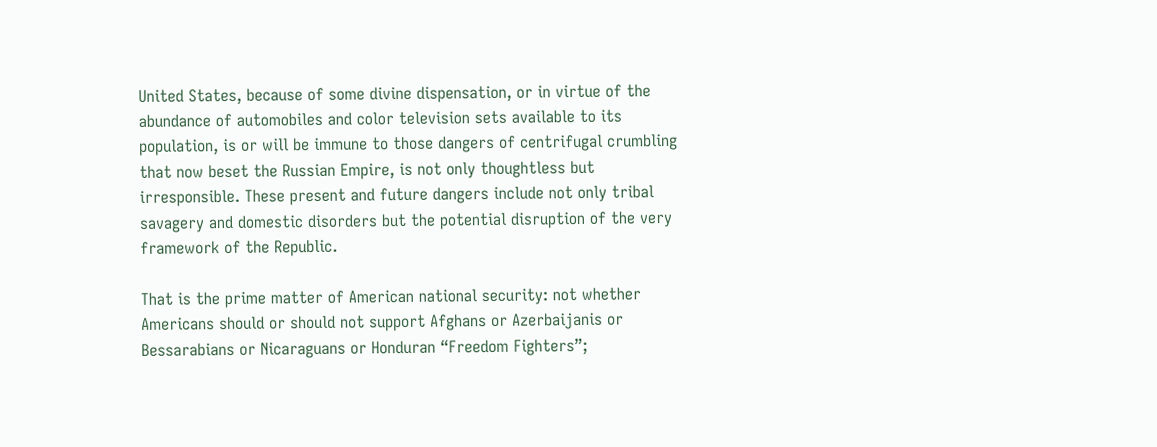United States, because of some divine dispensation, or in virtue of the abundance of automobiles and color television sets available to its population, is or will be immune to those dangers of centrifugal crumbling that now beset the Russian Empire, is not only thoughtless but irresponsible. These present and future dangers include not only tribal savagery and domestic disorders but the potential disruption of the very framework of the Republic.

That is the prime matter of American national security: not whether Americans should or should not support Afghans or Azerbaijanis or Bessarabians or Nicaraguans or Honduran “Freedom Fighters”;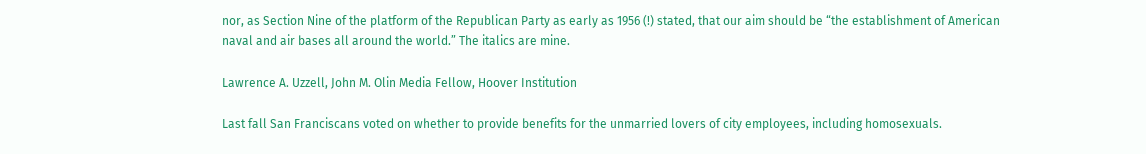nor, as Section Nine of the platform of the Republican Party as early as 1956 (!) stated, that our aim should be “the establishment of American naval and air bases all around the world.” The italics are mine.

Lawrence A. Uzzell, John M. Olin Media Fellow, Hoover Institution

Last fall San Franciscans voted on whether to provide benefits for the unmarried lovers of city employees, including homosexuals.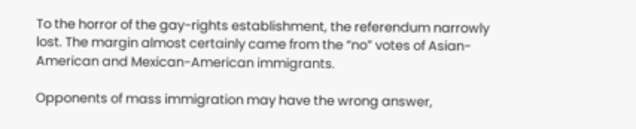To the horror of the gay-rights establishment, the referendum narrowly lost. The margin almost certainly came from the “no” votes of Asian-American and Mexican-American immigrants.

Opponents of mass immigration may have the wrong answer,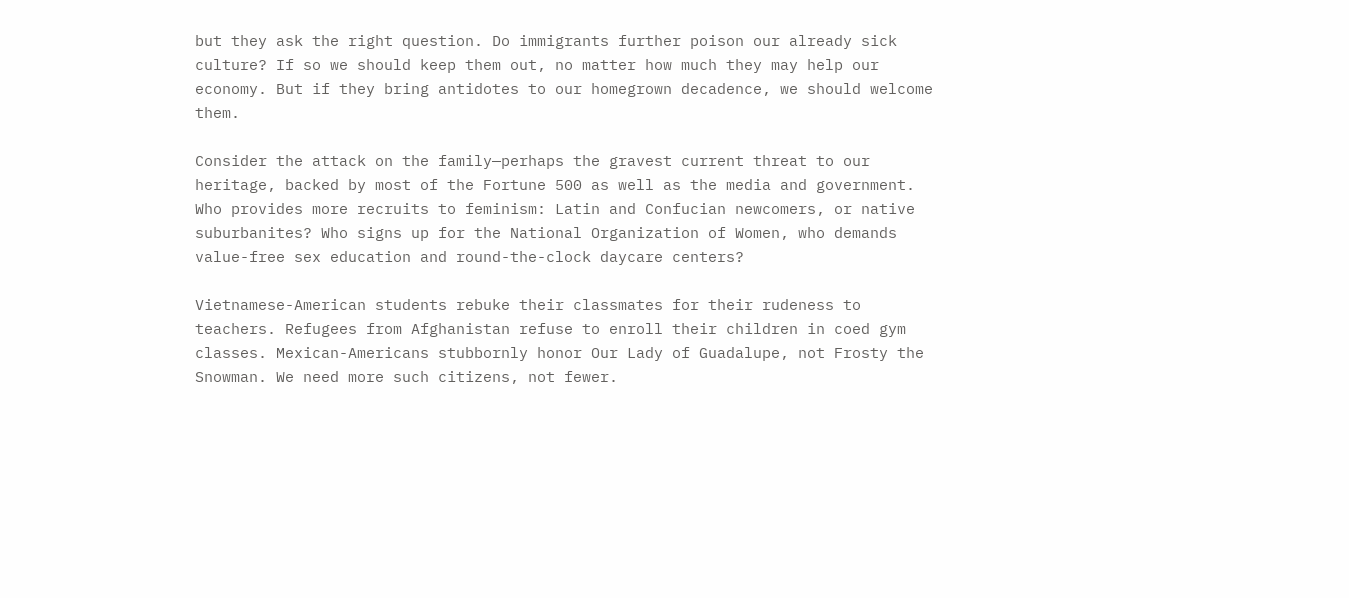but they ask the right question. Do immigrants further poison our already sick culture? If so we should keep them out, no matter how much they may help our economy. But if they bring antidotes to our homegrown decadence, we should welcome them.

Consider the attack on the family—perhaps the gravest current threat to our heritage, backed by most of the Fortune 500 as well as the media and government. Who provides more recruits to feminism: Latin and Confucian newcomers, or native suburbanites? Who signs up for the National Organization of Women, who demands value-free sex education and round-the-clock daycare centers?

Vietnamese-American students rebuke their classmates for their rudeness to teachers. Refugees from Afghanistan refuse to enroll their children in coed gym classes. Mexican-Americans stubbornly honor Our Lady of Guadalupe, not Frosty the Snowman. We need more such citizens, not fewer.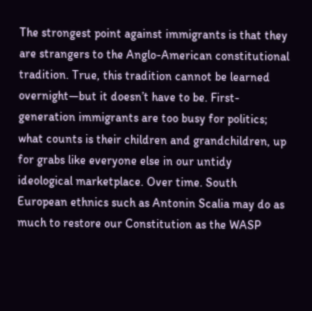The strongest point against immigrants is that they are strangers to the Anglo-American constitutional tradition. True, this tradition cannot be learned overnight—but it doesn’t have to be. First-generation immigrants are too busy for politics; what counts is their children and grandchildren, up for grabs like everyone else in our untidy ideological marketplace. Over time. South European ethnics such as Antonin Scalia may do as much to restore our Constitution as the WASP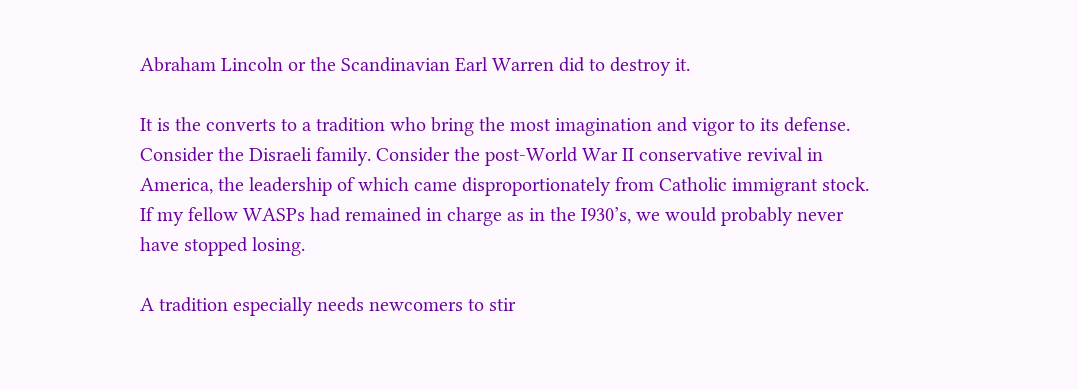Abraham Lincoln or the Scandinavian Earl Warren did to destroy it.

It is the converts to a tradition who bring the most imagination and vigor to its defense. Consider the Disraeli family. Consider the post-World War II conservative revival in America, the leadership of which came disproportionately from Catholic immigrant stock. If my fellow WASPs had remained in charge as in the I930’s, we would probably never have stopped losing.

A tradition especially needs newcomers to stir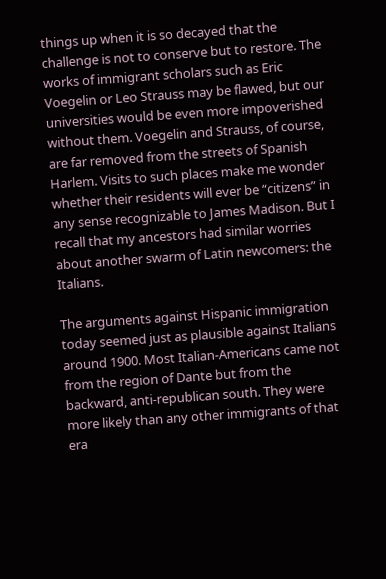things up when it is so decayed that the challenge is not to conserve but to restore. The works of immigrant scholars such as Eric Voegelin or Leo Strauss may be flawed, but our universities would be even more impoverished without them. Voegelin and Strauss, of course, are far removed from the streets of Spanish Harlem. Visits to such places make me wonder whether their residents will ever be “citizens” in any sense recognizable to James Madison. But I recall that my ancestors had similar worries about another swarm of Latin newcomers: the Italians.

The arguments against Hispanic immigration today seemed just as plausible against Italians around 1900. Most Italian-Americans came not from the region of Dante but from the backward, anti-republican south. They were more likely than any other immigrants of that era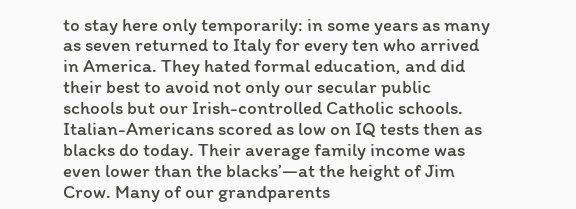to stay here only temporarily: in some years as many as seven returned to Italy for every ten who arrived in America. They hated formal education, and did their best to avoid not only our secular public schools but our Irish-controlled Catholic schools. Italian-Americans scored as low on IQ tests then as blacks do today. Their average family income was even lower than the blacks’—at the height of Jim Crow. Many of our grandparents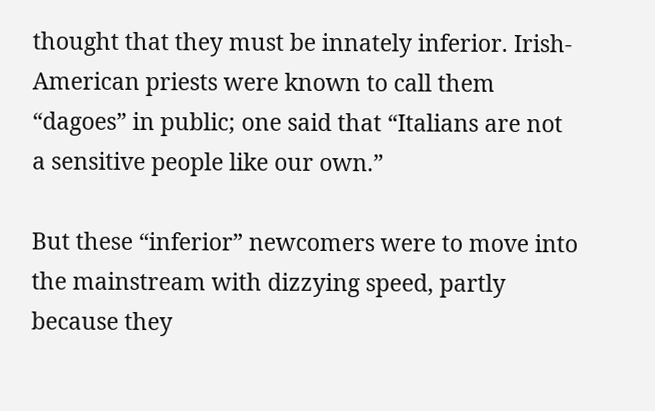thought that they must be innately inferior. Irish-American priests were known to call them “dagoes” in public; one said that “Italians are not a sensitive people like our own.”

But these “inferior” newcomers were to move into the mainstream with dizzying speed, partly because they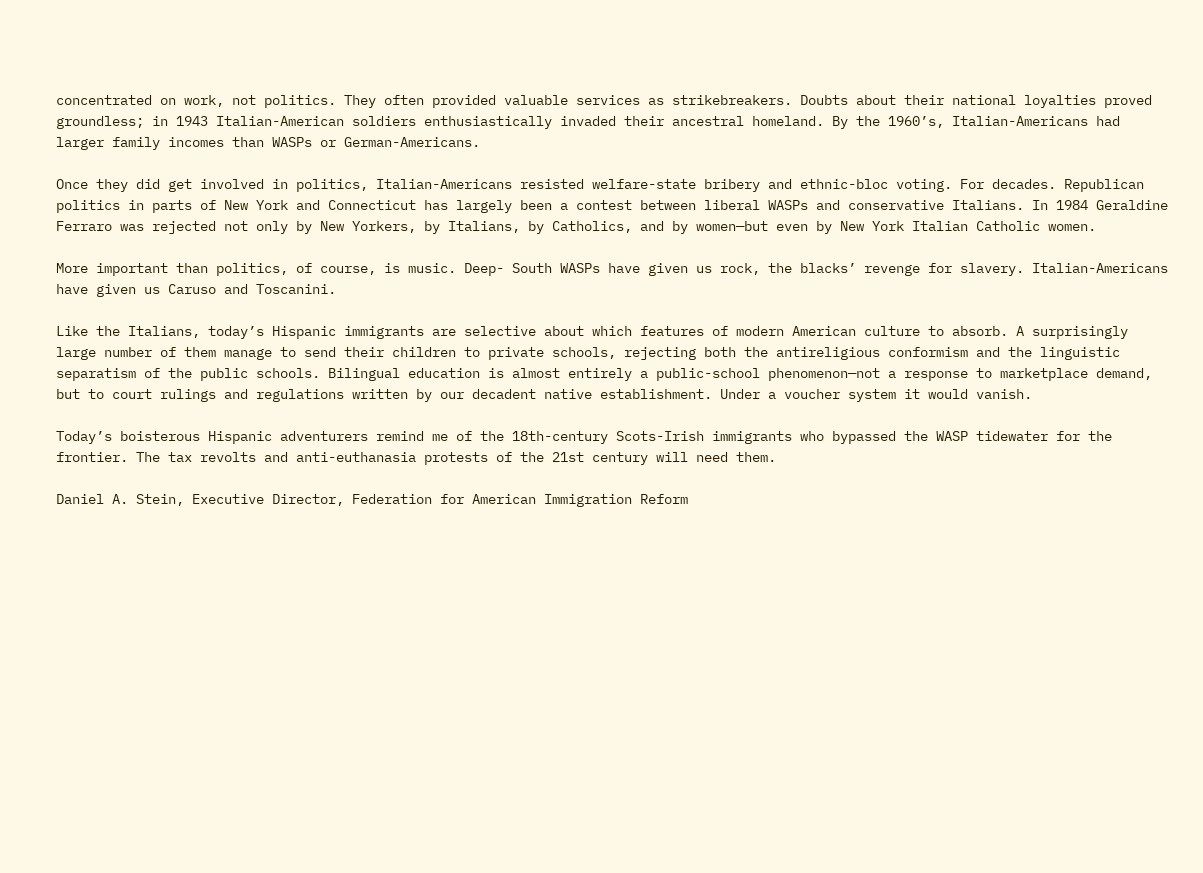concentrated on work, not politics. They often provided valuable services as strikebreakers. Doubts about their national loyalties proved groundless; in 1943 Italian-American soldiers enthusiastically invaded their ancestral homeland. By the 1960’s, Italian-Americans had larger family incomes than WASPs or German-Americans.

Once they did get involved in politics, Italian-Americans resisted welfare-state bribery and ethnic-bloc voting. For decades. Republican politics in parts of New York and Connecticut has largely been a contest between liberal WASPs and conservative Italians. In 1984 Geraldine Ferraro was rejected not only by New Yorkers, by Italians, by Catholics, and by women—but even by New York Italian Catholic women.

More important than politics, of course, is music. Deep- South WASPs have given us rock, the blacks’ revenge for slavery. Italian-Americans have given us Caruso and Toscanini.

Like the Italians, today’s Hispanic immigrants are selective about which features of modern American culture to absorb. A surprisingly large number of them manage to send their children to private schools, rejecting both the antireligious conformism and the linguistic separatism of the public schools. Bilingual education is almost entirely a public-school phenomenon—not a response to marketplace demand, but to court rulings and regulations written by our decadent native establishment. Under a voucher system it would vanish.

Today’s boisterous Hispanic adventurers remind me of the 18th-century Scots-Irish immigrants who bypassed the WASP tidewater for the frontier. The tax revolts and anti-euthanasia protests of the 21st century will need them.

Daniel A. Stein, Executive Director, Federation for American Immigration Reform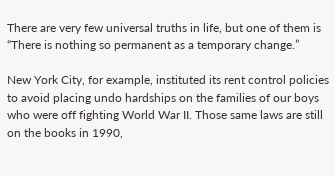There are very few universal truths in life, but one of them is “There is nothing so permanent as a temporary change.”

New York City, for example, instituted its rent control policies to avoid placing undo hardships on the families of our boys who were off fighting World War II. Those same laws are still on the books in 1990,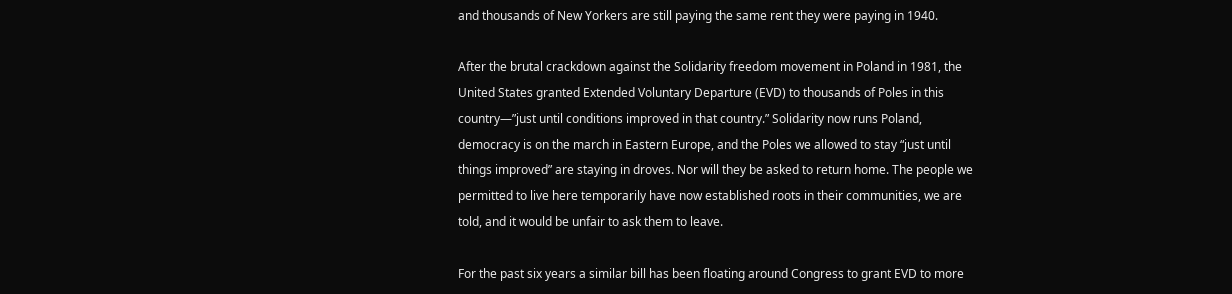and thousands of New Yorkers are still paying the same rent they were paying in 1940.

After the brutal crackdown against the Solidarity freedom movement in Poland in 1981, the United States granted Extended Voluntary Departure (EVD) to thousands of Poles in this country—”just until conditions improved in that country.” Solidarity now runs Poland, democracy is on the march in Eastern Europe, and the Poles we allowed to stay “just until things improved” are staying in droves. Nor will they be asked to return home. The people we permitted to live here temporarily have now established roots in their communities, we are told, and it would be unfair to ask them to leave.

For the past six years a similar bill has been floating around Congress to grant EVD to more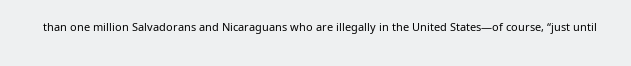than one million Salvadorans and Nicaraguans who are illegally in the United States—of course, “just until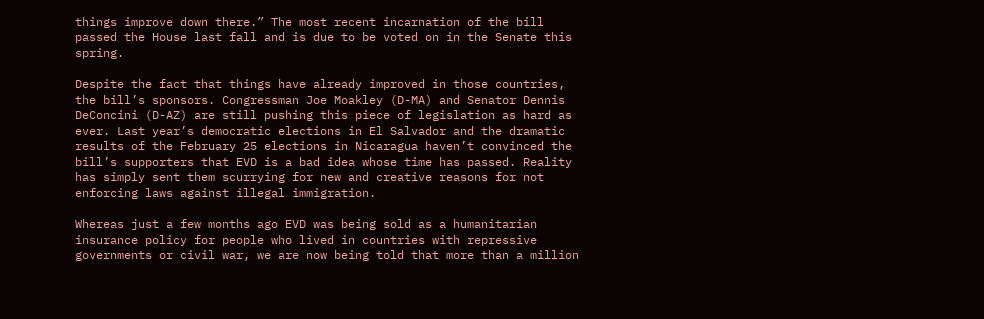things improve down there.” The most recent incarnation of the bill passed the House last fall and is due to be voted on in the Senate this spring.

Despite the fact that things have already improved in those countries, the bill’s sponsors. Congressman Joe Moakley (D-MA) and Senator Dennis DeConcini (D-AZ) are still pushing this piece of legislation as hard as ever. Last year’s democratic elections in El Salvador and the dramatic results of the February 25 elections in Nicaragua haven’t convinced the bill’s supporters that EVD is a bad idea whose time has passed. Reality has simply sent them scurrying for new and creative reasons for not enforcing laws against illegal immigration.

Whereas just a few months ago EVD was being sold as a humanitarian insurance policy for people who lived in countries with repressive governments or civil war, we are now being told that more than a million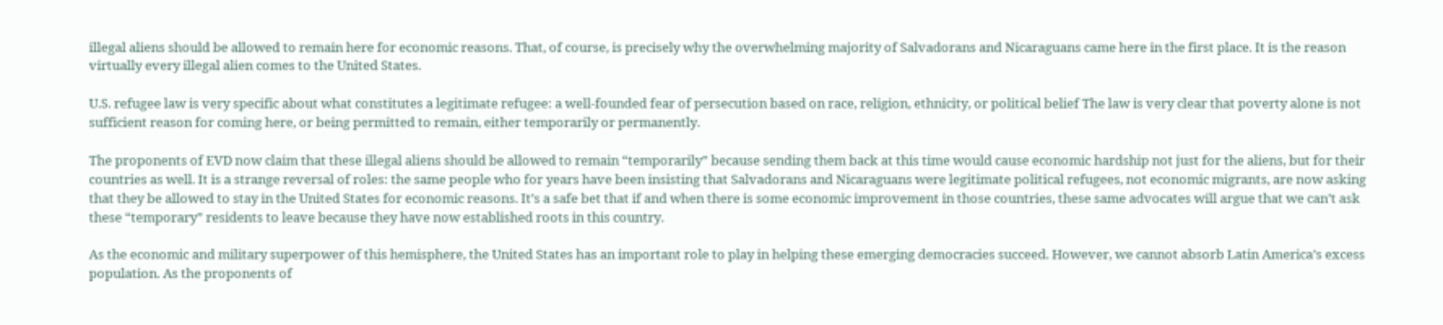illegal aliens should be allowed to remain here for economic reasons. That, of course, is precisely why the overwhelming majority of Salvadorans and Nicaraguans came here in the first place. It is the reason virtually every illegal alien comes to the United States.

U.S. refugee law is very specific about what constitutes a legitimate refugee: a well-founded fear of persecution based on race, religion, ethnicity, or political belief The law is very clear that poverty alone is not sufficient reason for coming here, or being permitted to remain, either temporarily or permanently.

The proponents of EVD now claim that these illegal aliens should be allowed to remain “temporarily” because sending them back at this time would cause economic hardship not just for the aliens, but for their countries as well. It is a strange reversal of roles: the same people who for years have been insisting that Salvadorans and Nicaraguans were legitimate political refugees, not economic migrants, are now asking that they be allowed to stay in the United States for economic reasons. It’s a safe bet that if and when there is some economic improvement in those countries, these same advocates will argue that we can’t ask these “temporary” residents to leave because they have now established roots in this country.

As the economic and military superpower of this hemisphere, the United States has an important role to play in helping these emerging democracies succeed. However, we cannot absorb Latin America’s excess population. As the proponents of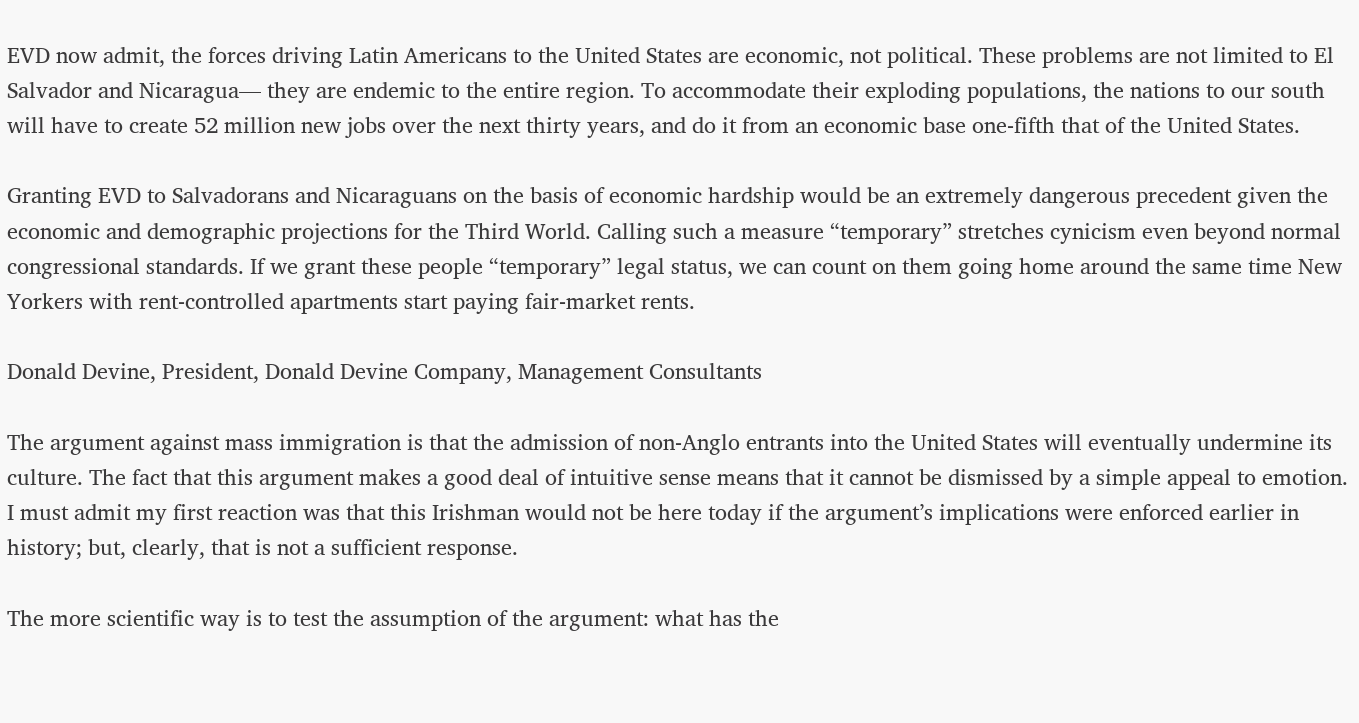EVD now admit, the forces driving Latin Americans to the United States are economic, not political. These problems are not limited to El Salvador and Nicaragua— they are endemic to the entire region. To accommodate their exploding populations, the nations to our south will have to create 52 million new jobs over the next thirty years, and do it from an economic base one-fifth that of the United States.

Granting EVD to Salvadorans and Nicaraguans on the basis of economic hardship would be an extremely dangerous precedent given the economic and demographic projections for the Third World. Calling such a measure “temporary” stretches cynicism even beyond normal congressional standards. If we grant these people “temporary” legal status, we can count on them going home around the same time New Yorkers with rent-controlled apartments start paying fair-market rents.

Donald Devine, President, Donald Devine Company, Management Consultants

The argument against mass immigration is that the admission of non-Anglo entrants into the United States will eventually undermine its culture. The fact that this argument makes a good deal of intuitive sense means that it cannot be dismissed by a simple appeal to emotion. I must admit my first reaction was that this Irishman would not be here today if the argument’s implications were enforced earlier in history; but, clearly, that is not a sufficient response.

The more scientific way is to test the assumption of the argument: what has the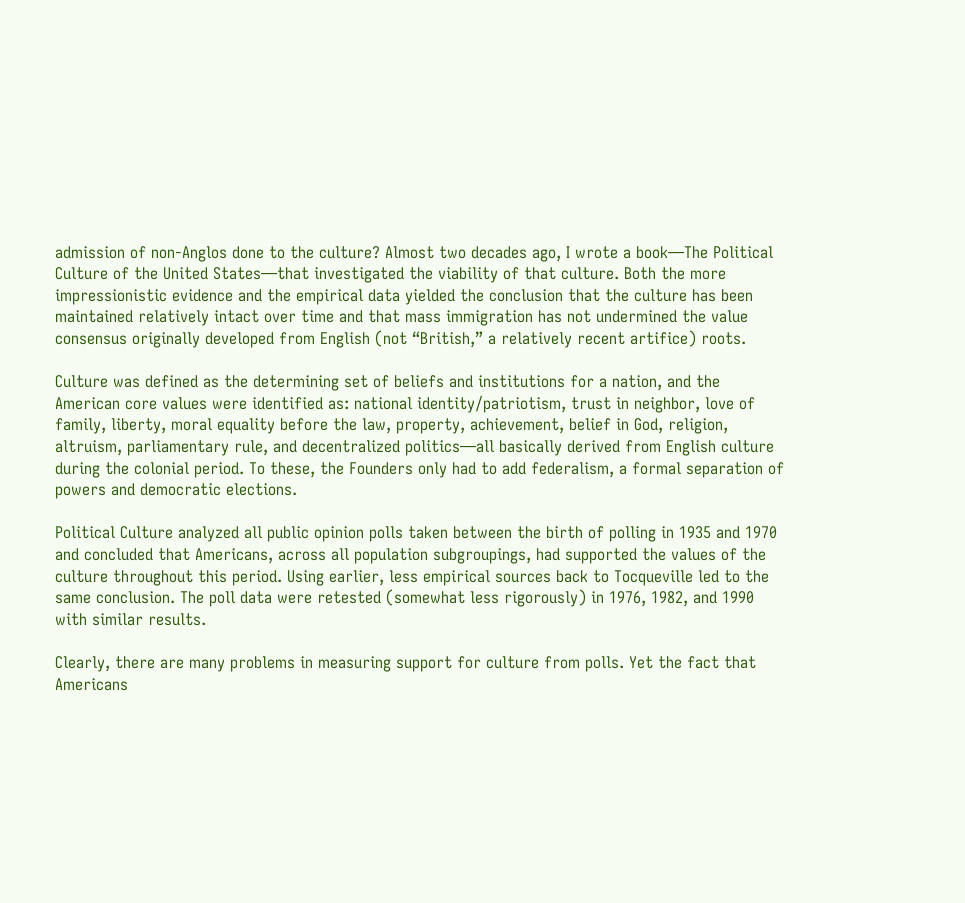admission of non-Anglos done to the culture? Almost two decades ago, I wrote a book—The Political Culture of the United States—that investigated the viability of that culture. Both the more impressionistic evidence and the empirical data yielded the conclusion that the culture has been maintained relatively intact over time and that mass immigration has not undermined the value consensus originally developed from English (not “British,” a relatively recent artifice) roots.

Culture was defined as the determining set of beliefs and institutions for a nation, and the American core values were identified as: national identity/patriotism, trust in neighbor, love of family, liberty, moral equality before the law, property, achievement, belief in God, religion, altruism, parliamentary rule, and decentralized politics—all basically derived from English culture during the colonial period. To these, the Founders only had to add federalism, a formal separation of powers and democratic elections.

Political Culture analyzed all public opinion polls taken between the birth of polling in 1935 and 1970 and concluded that Americans, across all population subgroupings, had supported the values of the culture throughout this period. Using earlier, less empirical sources back to Tocqueville led to the same conclusion. The poll data were retested (somewhat less rigorously) in 1976, 1982, and 1990 with similar results.

Clearly, there are many problems in measuring support for culture from polls. Yet the fact that Americans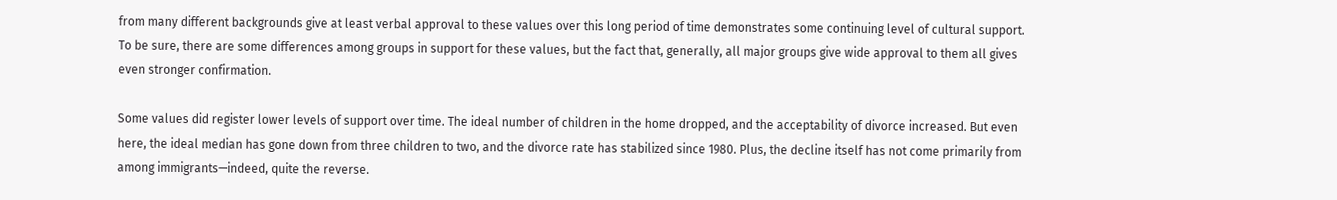from many different backgrounds give at least verbal approval to these values over this long period of time demonstrates some continuing level of cultural support. To be sure, there are some differences among groups in support for these values, but the fact that, generally, all major groups give wide approval to them all gives even stronger confirmation.

Some values did register lower levels of support over time. The ideal number of children in the home dropped, and the acceptability of divorce increased. But even here, the ideal median has gone down from three children to two, and the divorce rate has stabilized since 1980. Plus, the decline itself has not come primarily from among immigrants—indeed, quite the reverse.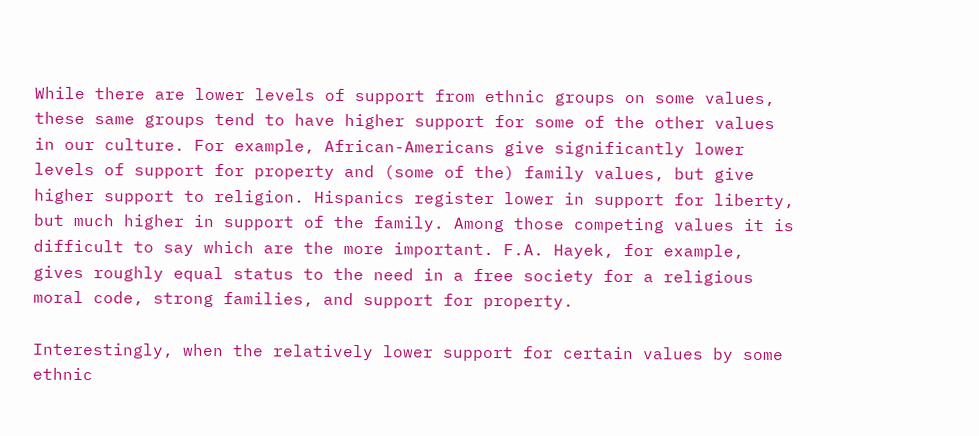While there are lower levels of support from ethnic groups on some values, these same groups tend to have higher support for some of the other values in our culture. For example, African-Americans give significantly lower levels of support for property and (some of the) family values, but give higher support to religion. Hispanics register lower in support for liberty, but much higher in support of the family. Among those competing values it is difficult to say which are the more important. F.A. Hayek, for example, gives roughly equal status to the need in a free society for a religious moral code, strong families, and support for property.

Interestingly, when the relatively lower support for certain values by some ethnic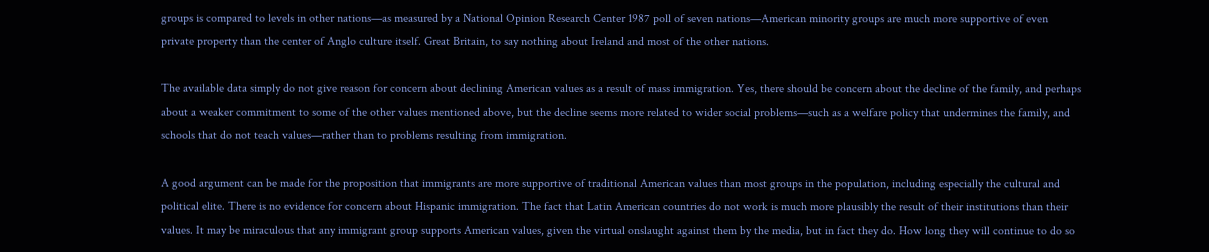groups is compared to levels in other nations—as measured by a National Opinion Research Center 1987 poll of seven nations—American minority groups are much more supportive of even private property than the center of Anglo culture itself. Great Britain, to say nothing about Ireland and most of the other nations.

The available data simply do not give reason for concern about declining American values as a result of mass immigration. Yes, there should be concern about the decline of the family, and perhaps about a weaker commitment to some of the other values mentioned above, but the decline seems more related to wider social problems—such as a welfare policy that undermines the family, and schools that do not teach values—rather than to problems resulting from immigration.

A good argument can be made for the proposition that immigrants are more supportive of traditional American values than most groups in the population, including especially the cultural and political elite. There is no evidence for concern about Hispanic immigration. The fact that Latin American countries do not work is much more plausibly the result of their institutions than their values. It may be miraculous that any immigrant group supports American values, given the virtual onslaught against them by the media, but in fact they do. How long they will continue to do so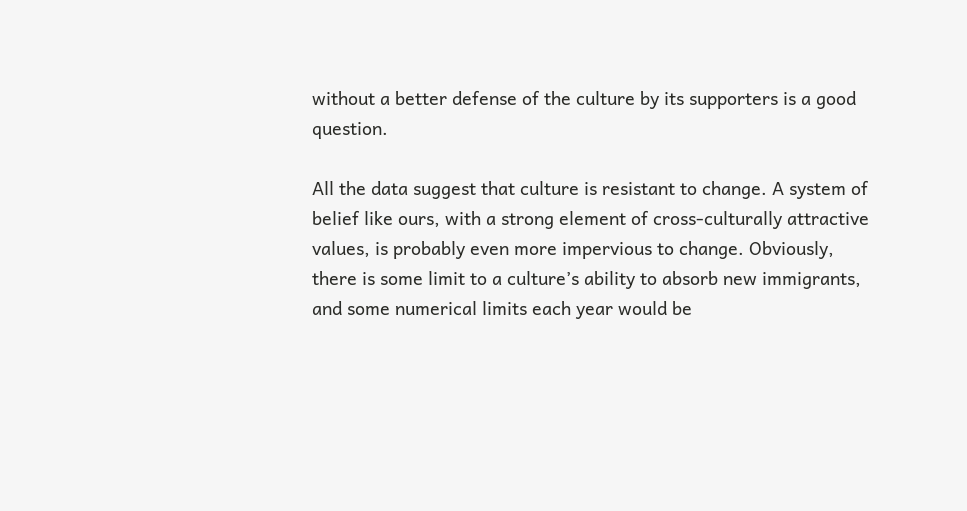without a better defense of the culture by its supporters is a good question.

All the data suggest that culture is resistant to change. A system of belief like ours, with a strong element of cross-culturally attractive values, is probably even more impervious to change. Obviously, there is some limit to a culture’s ability to absorb new immigrants, and some numerical limits each year would be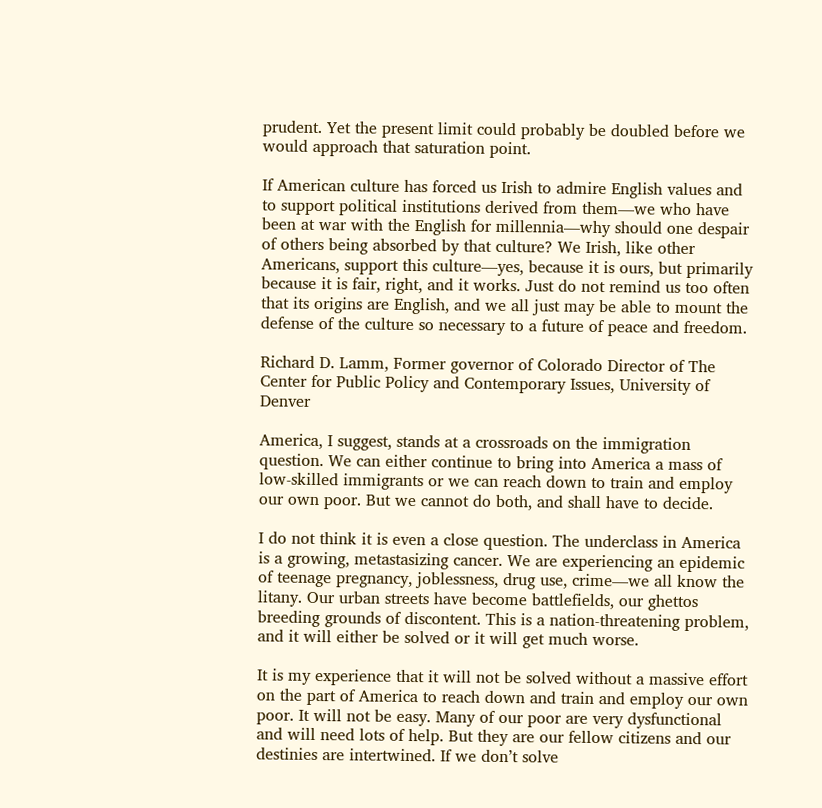prudent. Yet the present limit could probably be doubled before we would approach that saturation point.

If American culture has forced us Irish to admire English values and to support political institutions derived from them—we who have been at war with the English for millennia—why should one despair of others being absorbed by that culture? We Irish, like other Americans, support this culture—yes, because it is ours, but primarily because it is fair, right, and it works. Just do not remind us too often that its origins are English, and we all just may be able to mount the defense of the culture so necessary to a future of peace and freedom.

Richard D. Lamm, Former governor of Colorado Director of The Center for Public Policy and Contemporary Issues, University of Denver

America, I suggest, stands at a crossroads on the immigration question. We can either continue to bring into America a mass of low-skilled immigrants or we can reach down to train and employ our own poor. But we cannot do both, and shall have to decide.

I do not think it is even a close question. The underclass in America is a growing, metastasizing cancer. We are experiencing an epidemic of teenage pregnancy, joblessness, drug use, crime—we all know the litany. Our urban streets have become battlefields, our ghettos breeding grounds of discontent. This is a nation-threatening problem, and it will either be solved or it will get much worse.

It is my experience that it will not be solved without a massive effort on the part of America to reach down and train and employ our own poor. It will not be easy. Many of our poor are very dysfunctional and will need lots of help. But they are our fellow citizens and our destinies are intertwined. If we don’t solve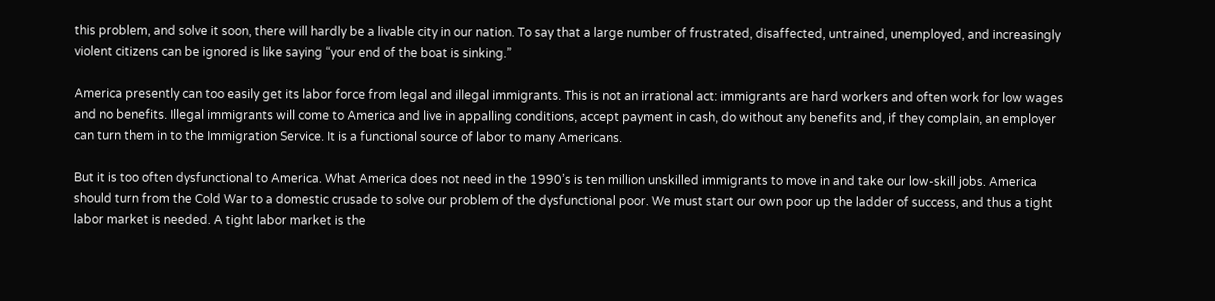this problem, and solve it soon, there will hardly be a livable city in our nation. To say that a large number of frustrated, disaffected, untrained, unemployed, and increasingly violent citizens can be ignored is like saying “your end of the boat is sinking.”

America presently can too easily get its labor force from legal and illegal immigrants. This is not an irrational act: immigrants are hard workers and often work for low wages and no benefits. Illegal immigrants will come to America and live in appalling conditions, accept payment in cash, do without any benefits and, if they complain, an employer can turn them in to the Immigration Service. It is a functional source of labor to many Americans.

But it is too often dysfunctional to America. What America does not need in the 1990’s is ten million unskilled immigrants to move in and take our low-skill jobs. America should turn from the Cold War to a domestic crusade to solve our problem of the dysfunctional poor. We must start our own poor up the ladder of success, and thus a tight labor market is needed. A tight labor market is the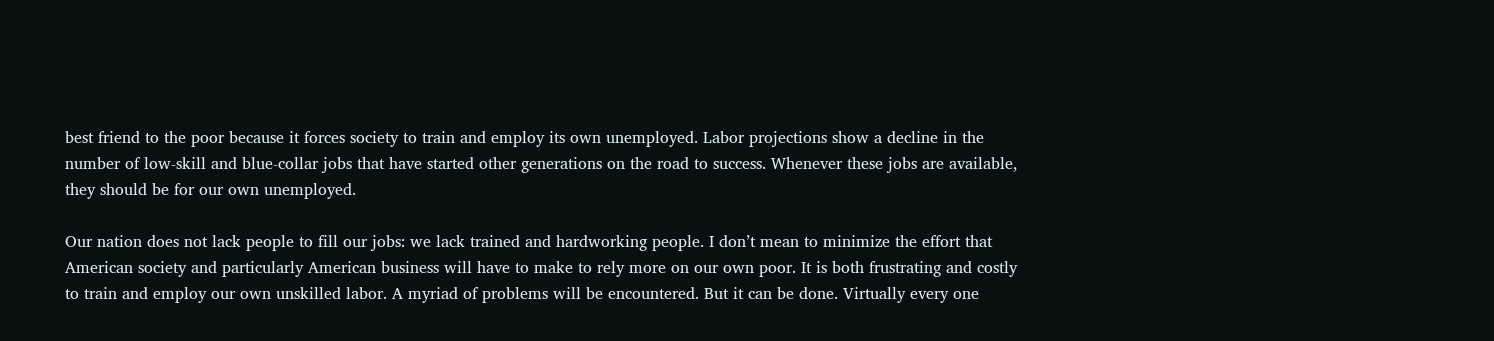best friend to the poor because it forces society to train and employ its own unemployed. Labor projections show a decline in the number of low-skill and blue-collar jobs that have started other generations on the road to success. Whenever these jobs are available, they should be for our own unemployed.

Our nation does not lack people to fill our jobs: we lack trained and hardworking people. I don’t mean to minimize the effort that American society and particularly American business will have to make to rely more on our own poor. It is both frustrating and costly to train and employ our own unskilled labor. A myriad of problems will be encountered. But it can be done. Virtually every one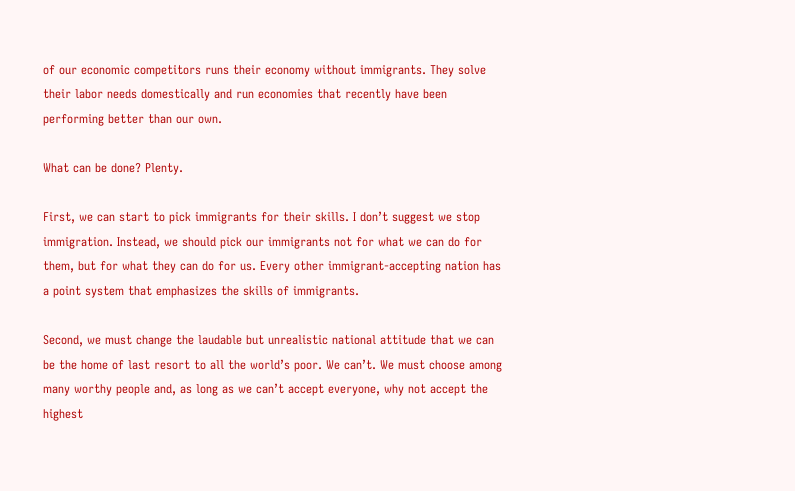of our economic competitors runs their economy without immigrants. They solve their labor needs domestically and run economies that recently have been performing better than our own.

What can be done? Plenty.

First, we can start to pick immigrants for their skills. I don’t suggest we stop immigration. Instead, we should pick our immigrants not for what we can do for them, but for what they can do for us. Every other immigrant-accepting nation has a point system that emphasizes the skills of immigrants.

Second, we must change the laudable but unrealistic national attitude that we can be the home of last resort to all the world’s poor. We can’t. We must choose among many worthy people and, as long as we can’t accept everyone, why not accept the highest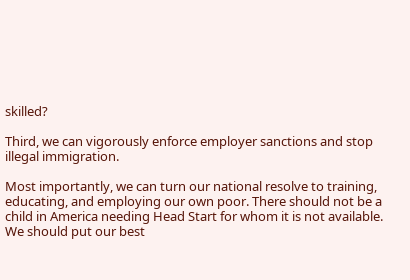skilled?

Third, we can vigorously enforce employer sanctions and stop illegal immigration.

Most importantly, we can turn our national resolve to training, educating, and employing our own poor. There should not be a child in America needing Head Start for whom it is not available. We should put our best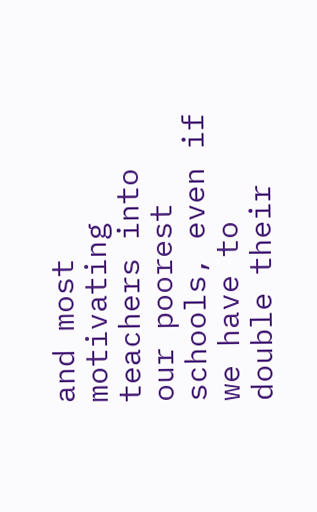and most motivating teachers into our poorest schools, even if we have to double their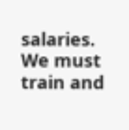salaries. We must train and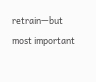retrain—but most important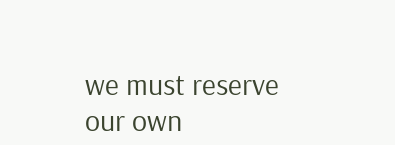we must reserve our own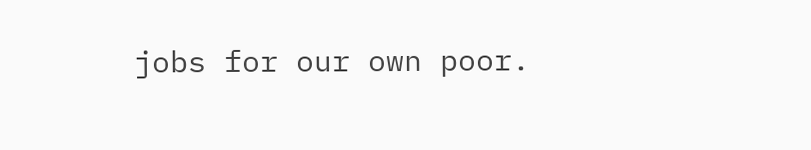jobs for our own poor.